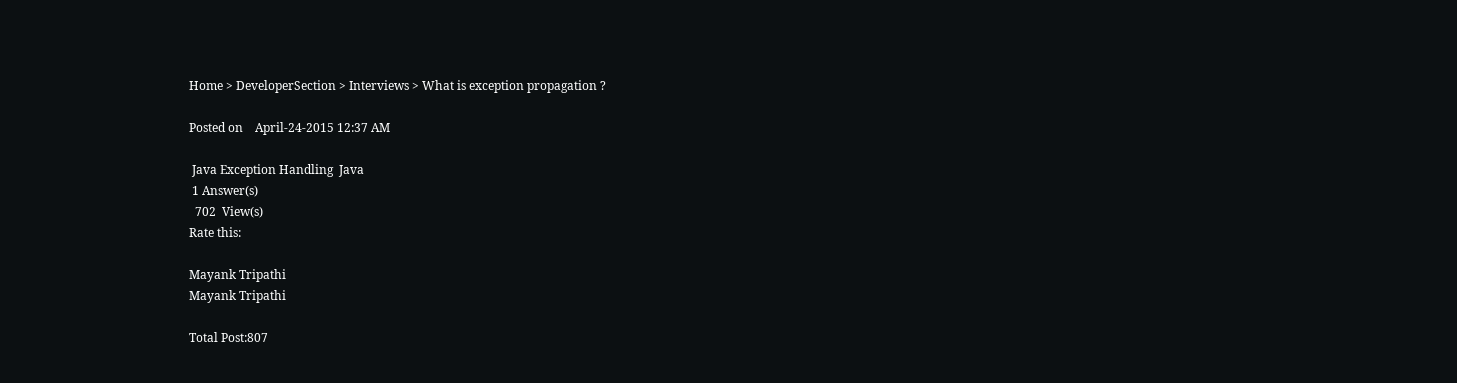Home > DeveloperSection > Interviews > What is exception propagation ?

Posted on    April-24-2015 12:37 AM

 Java Exception Handling  Java
 1 Answer(s)
  702  View(s)
Rate this:

Mayank Tripathi
Mayank Tripathi

Total Post:807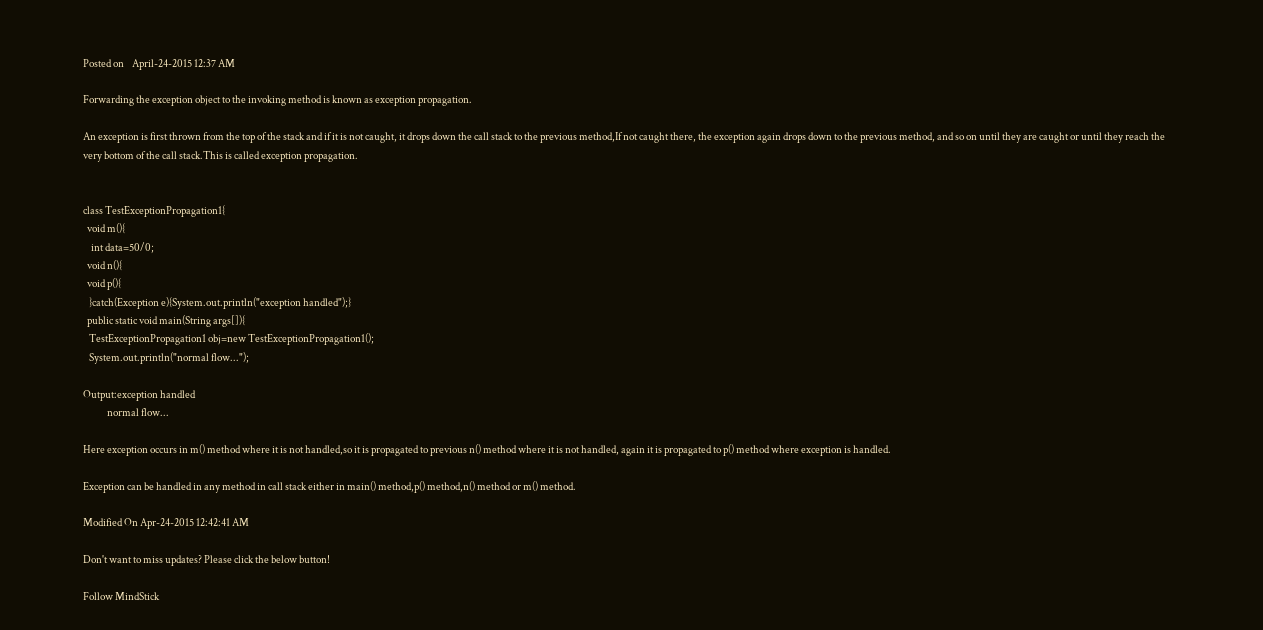Posted on    April-24-2015 12:37 AM

Forwarding the exception object to the invoking method is known as exception propagation.

An exception is first thrown from the top of the stack and if it is not caught, it drops down the call stack to the previous method,If not caught there, the exception again drops down to the previous method, and so on until they are caught or until they reach the very bottom of the call stack.This is called exception propagation.


class TestExceptionPropagation1{
  void m(){
    int data=50/0;
  void n(){
  void p(){
   }catch(Exception e){System.out.println("exception handled");}
  public static void main(String args[]){
   TestExceptionPropagation1 obj=new TestExceptionPropagation1();
   System.out.println("normal flow...");

Output:exception handled
            normal flow...

Here exception occurs in m() method where it is not handled,so it is propagated to previous n() method where it is not handled, again it is propagated to p() method where exception is handled.

Exception can be handled in any method in call stack either in main() method,p() method,n() method or m() method.

Modified On Apr-24-2015 12:42:41 AM

Don't want to miss updates? Please click the below button!

Follow MindStick